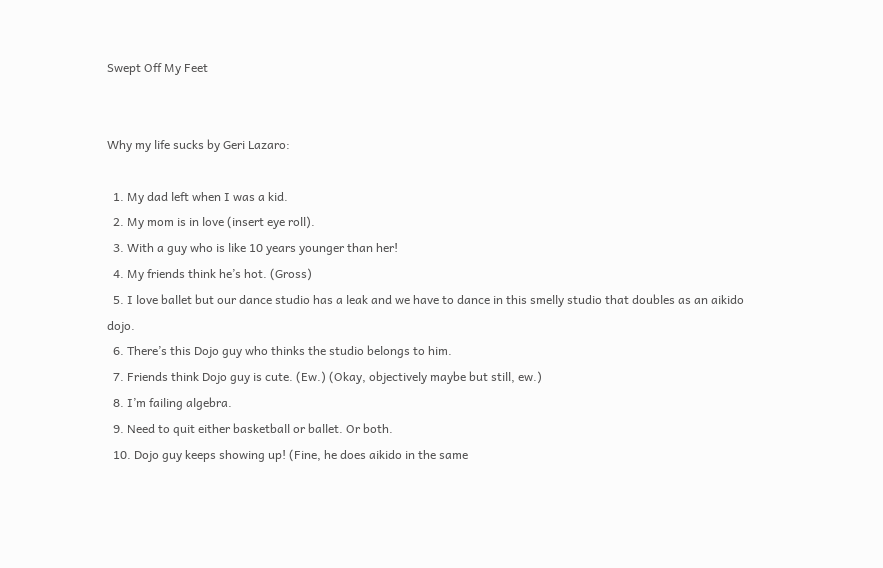Swept Off My Feet


Why my life sucks by Geri Lazaro:

  1. My dad left when I was a kid.
  2. My mom is in love (insert eye roll).
  3. With a guy who is like 10 years younger than her!
  4. My friends think he’s hot. (Gross)
  5. I love ballet but our dance studio has a leak and we have to dance in this smelly studio that doubles as an aikido dojo.
  6. There’s this Dojo guy who thinks the studio belongs to him.
  7. Friends think Dojo guy is cute. (Ew.) (Okay, objectively maybe but still, ew.)
  8. I’m failing algebra.
  9. Need to quit either basketball or ballet. Or both.
  10. Dojo guy keeps showing up! (Fine, he does aikido in the same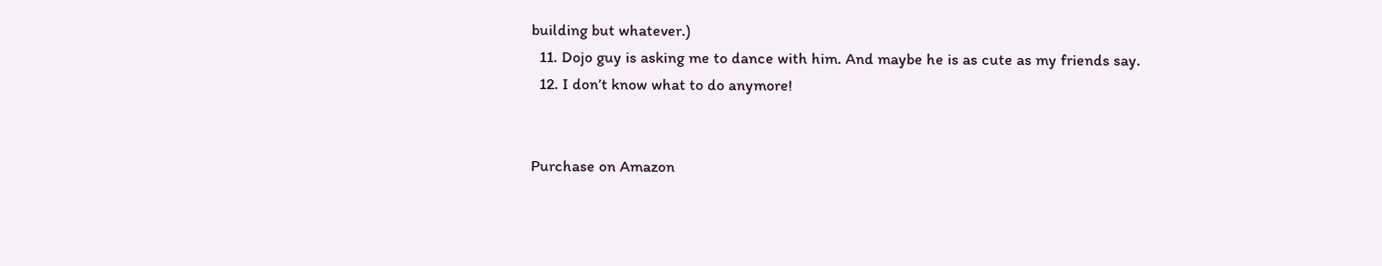building but whatever.)
  11. Dojo guy is asking me to dance with him. And maybe he is as cute as my friends say.
  12. I don’t know what to do anymore!


Purchase on Amazon